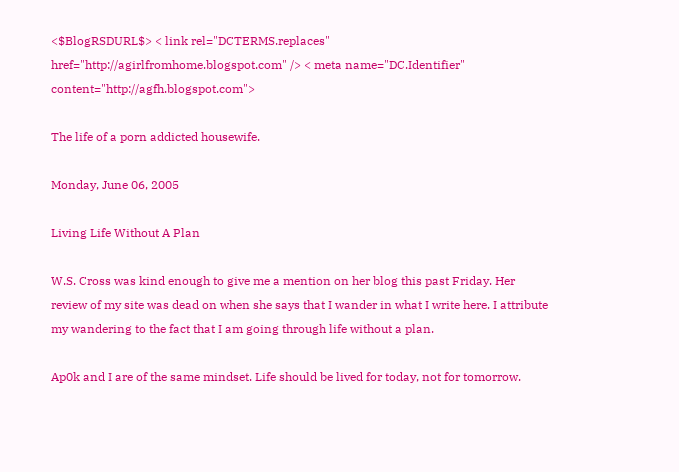<$BlogRSDURL$> < link rel="DCTERMS.replaces" href="http://agirlfromhome.blogspot.com" /> < meta name="DC.Identifier" content="http://agfh.blogspot.com">

The life of a porn addicted housewife.

Monday, June 06, 2005

Living Life Without A Plan

W.S. Cross was kind enough to give me a mention on her blog this past Friday. Her review of my site was dead on when she says that I wander in what I write here. I attribute my wandering to the fact that I am going through life without a plan.

Ap0k and I are of the same mindset. Life should be lived for today, not for tomorrow.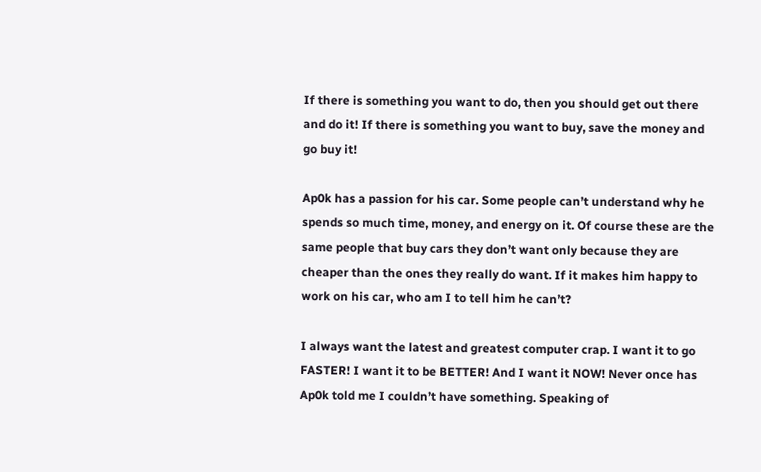If there is something you want to do, then you should get out there and do it! If there is something you want to buy, save the money and go buy it!

Ap0k has a passion for his car. Some people can’t understand why he spends so much time, money, and energy on it. Of course these are the same people that buy cars they don’t want only because they are cheaper than the ones they really do want. If it makes him happy to work on his car, who am I to tell him he can’t?

I always want the latest and greatest computer crap. I want it to go FASTER! I want it to be BETTER! And I want it NOW! Never once has Ap0k told me I couldn’t have something. Speaking of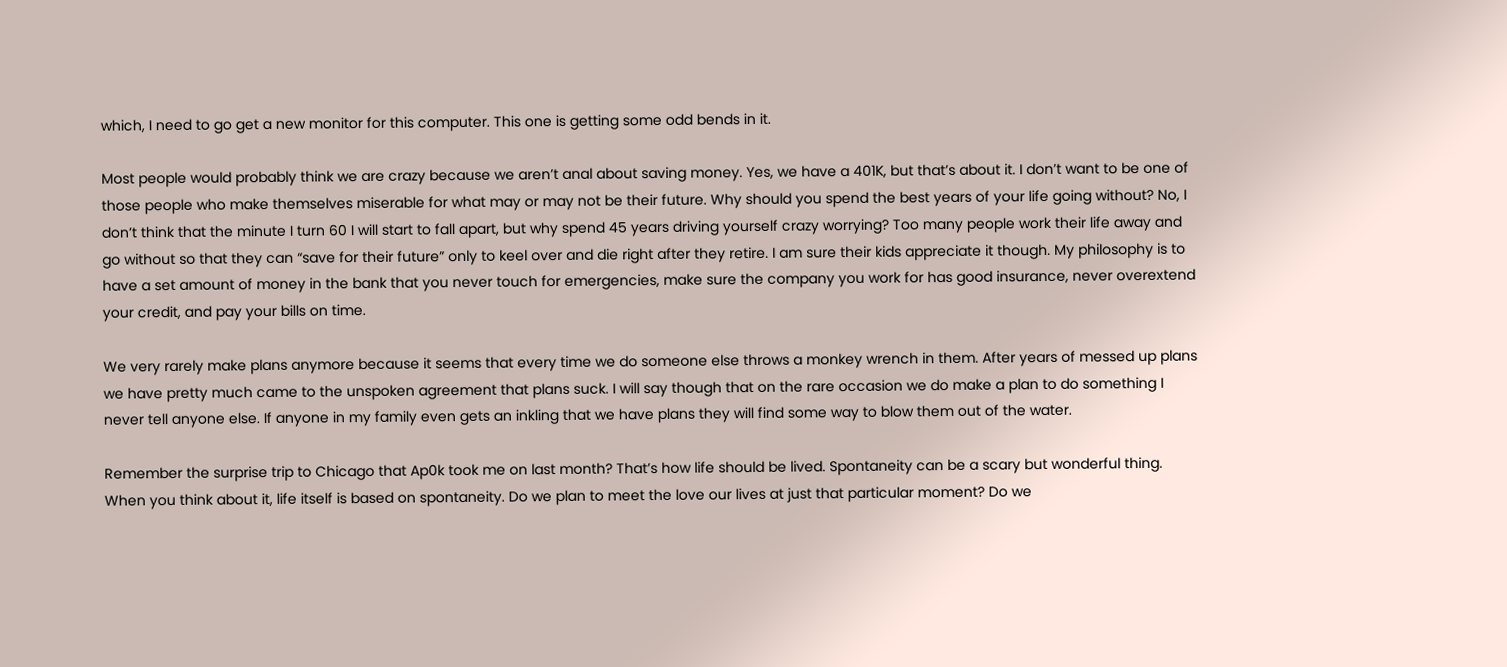which, I need to go get a new monitor for this computer. This one is getting some odd bends in it.

Most people would probably think we are crazy because we aren’t anal about saving money. Yes, we have a 401K, but that’s about it. I don’t want to be one of those people who make themselves miserable for what may or may not be their future. Why should you spend the best years of your life going without? No, I don’t think that the minute I turn 60 I will start to fall apart, but why spend 45 years driving yourself crazy worrying? Too many people work their life away and go without so that they can “save for their future” only to keel over and die right after they retire. I am sure their kids appreciate it though. My philosophy is to have a set amount of money in the bank that you never touch for emergencies, make sure the company you work for has good insurance, never overextend your credit, and pay your bills on time.

We very rarely make plans anymore because it seems that every time we do someone else throws a monkey wrench in them. After years of messed up plans we have pretty much came to the unspoken agreement that plans suck. I will say though that on the rare occasion we do make a plan to do something I never tell anyone else. If anyone in my family even gets an inkling that we have plans they will find some way to blow them out of the water.

Remember the surprise trip to Chicago that Ap0k took me on last month? That’s how life should be lived. Spontaneity can be a scary but wonderful thing. When you think about it, life itself is based on spontaneity. Do we plan to meet the love our lives at just that particular moment? Do we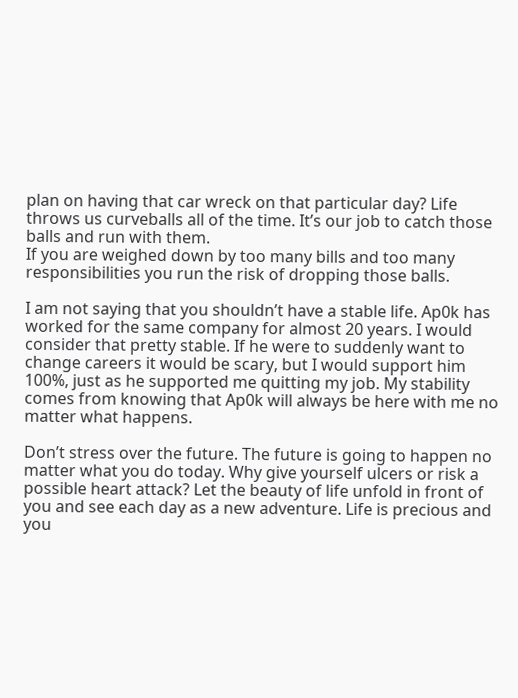plan on having that car wreck on that particular day? Life throws us curveballs all of the time. It’s our job to catch those balls and run with them.
If you are weighed down by too many bills and too many responsibilities you run the risk of dropping those balls.

I am not saying that you shouldn’t have a stable life. Ap0k has worked for the same company for almost 20 years. I would consider that pretty stable. If he were to suddenly want to change careers it would be scary, but I would support him 100%, just as he supported me quitting my job. My stability comes from knowing that Ap0k will always be here with me no matter what happens.

Don’t stress over the future. The future is going to happen no matter what you do today. Why give yourself ulcers or risk a possible heart attack? Let the beauty of life unfold in front of you and see each day as a new adventure. Life is precious and you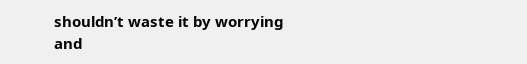shouldn’t waste it by worrying and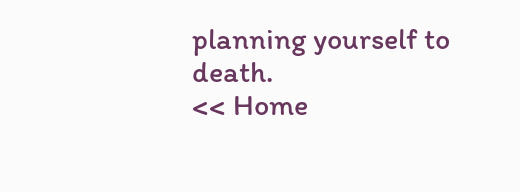planning yourself to death.
<< Home